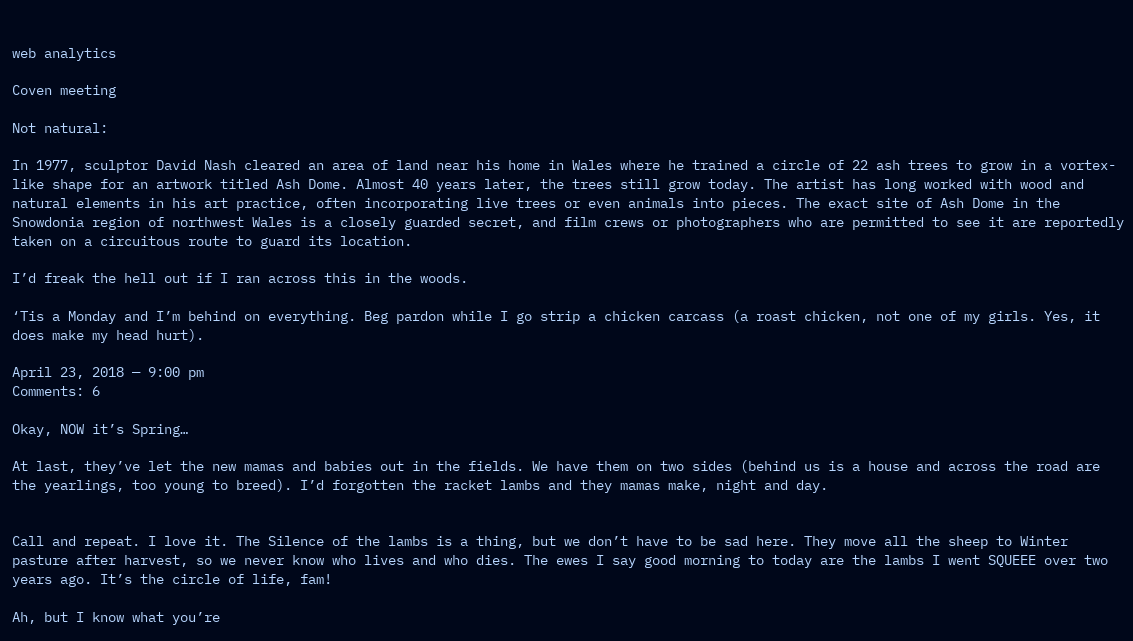web analytics

Coven meeting

Not natural:

In 1977, sculptor David Nash cleared an area of land near his home in Wales where he trained a circle of 22 ash trees to grow in a vortex-like shape for an artwork titled Ash Dome. Almost 40 years later, the trees still grow today. The artist has long worked with wood and natural elements in his art practice, often incorporating live trees or even animals into pieces. The exact site of Ash Dome in the Snowdonia region of northwest Wales is a closely guarded secret, and film crews or photographers who are permitted to see it are reportedly taken on a circuitous route to guard its location.

I’d freak the hell out if I ran across this in the woods.

‘Tis a Monday and I’m behind on everything. Beg pardon while I go strip a chicken carcass (a roast chicken, not one of my girls. Yes, it does make my head hurt).

April 23, 2018 — 9:00 pm
Comments: 6

Okay, NOW it’s Spring…

At last, they’ve let the new mamas and babies out in the fields. We have them on two sides (behind us is a house and across the road are the yearlings, too young to breed). I’d forgotten the racket lambs and they mamas make, night and day.


Call and repeat. I love it. The Silence of the lambs is a thing, but we don’t have to be sad here. They move all the sheep to Winter pasture after harvest, so we never know who lives and who dies. The ewes I say good morning to today are the lambs I went SQUEEE over two years ago. It’s the circle of life, fam!

Ah, but I know what you’re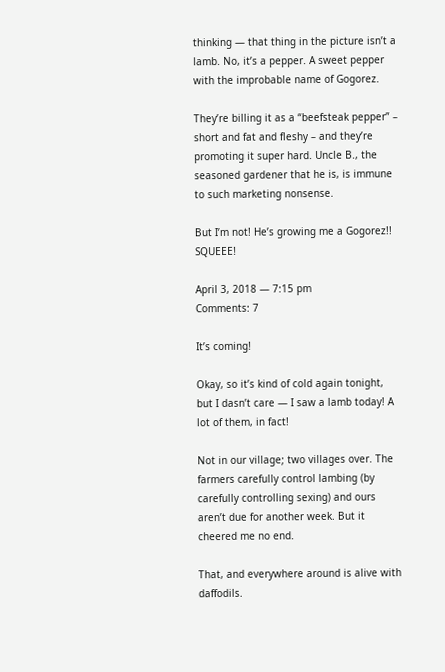thinking — that thing in the picture isn’t a lamb. No, it’s a pepper. A sweet pepper with the improbable name of Gogorez.

They’re billing it as a “beefsteak pepper” – short and fat and fleshy – and they’re promoting it super hard. Uncle B., the seasoned gardener that he is, is immune to such marketing nonsense.

But I’m not! He’s growing me a Gogorez!! SQUEEE!

April 3, 2018 — 7:15 pm
Comments: 7

It’s coming!

Okay, so it’s kind of cold again tonight, but I dasn’t care — I saw a lamb today! A lot of them, in fact!

Not in our village; two villages over. The farmers carefully control lambing (by carefully controlling sexing) and ours aren’t due for another week. But it cheered me no end.

That, and everywhere around is alive with daffodils.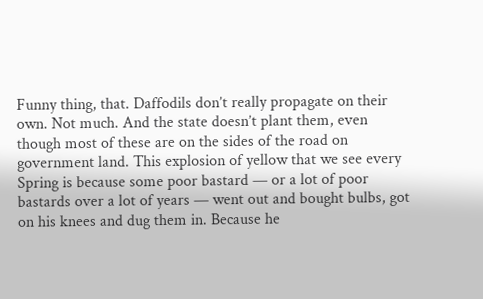Funny thing, that. Daffodils don’t really propagate on their own. Not much. And the state doesn’t plant them, even though most of these are on the sides of the road on government land. This explosion of yellow that we see every Spring is because some poor bastard — or a lot of poor bastards over a lot of years — went out and bought bulbs, got on his knees and dug them in. Because he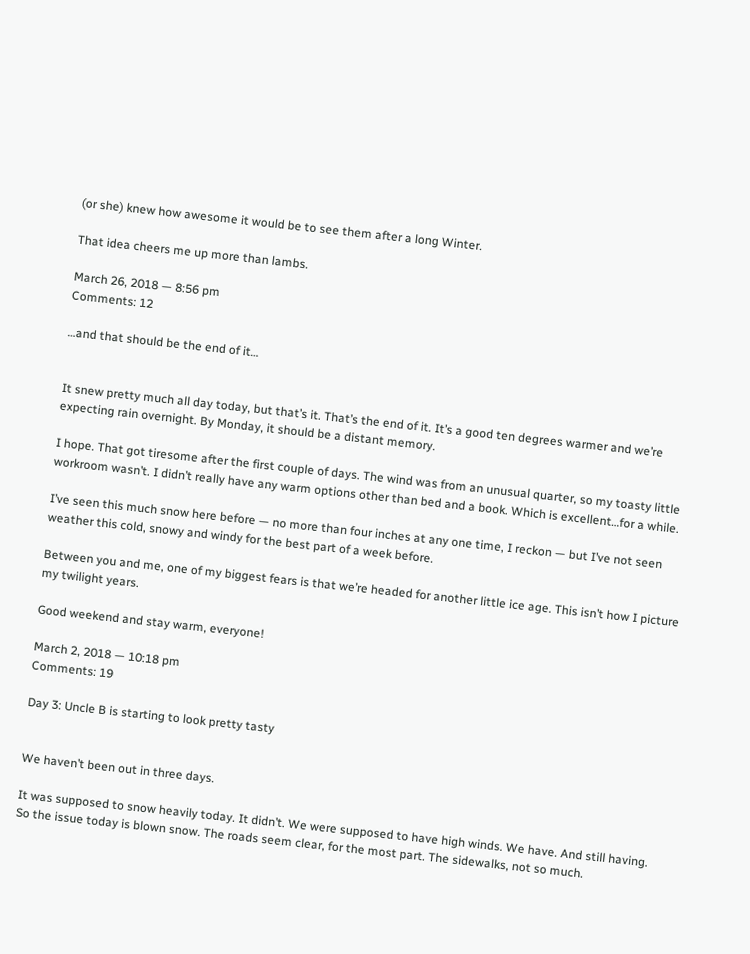(or she) knew how awesome it would be to see them after a long Winter.

That idea cheers me up more than lambs.

March 26, 2018 — 8:56 pm
Comments: 12

…and that should be the end of it…


It snew pretty much all day today, but that’s it. That’s the end of it. It’s a good ten degrees warmer and we’re expecting rain overnight. By Monday, it should be a distant memory.

I hope. That got tiresome after the first couple of days. The wind was from an unusual quarter, so my toasty little workroom wasn’t. I didn’t really have any warm options other than bed and a book. Which is excellent…for a while.

I’ve seen this much snow here before — no more than four inches at any one time, I reckon — but I’ve not seen weather this cold, snowy and windy for the best part of a week before.

Between you and me, one of my biggest fears is that we’re headed for another little ice age. This isn’t how I picture my twilight years.

Good weekend and stay warm, everyone!

March 2, 2018 — 10:18 pm
Comments: 19

Day 3: Uncle B is starting to look pretty tasty


We haven’t been out in three days.

It was supposed to snow heavily today. It didn’t. We were supposed to have high winds. We have. And still having. So the issue today is blown snow. The roads seem clear, for the most part. The sidewalks, not so much.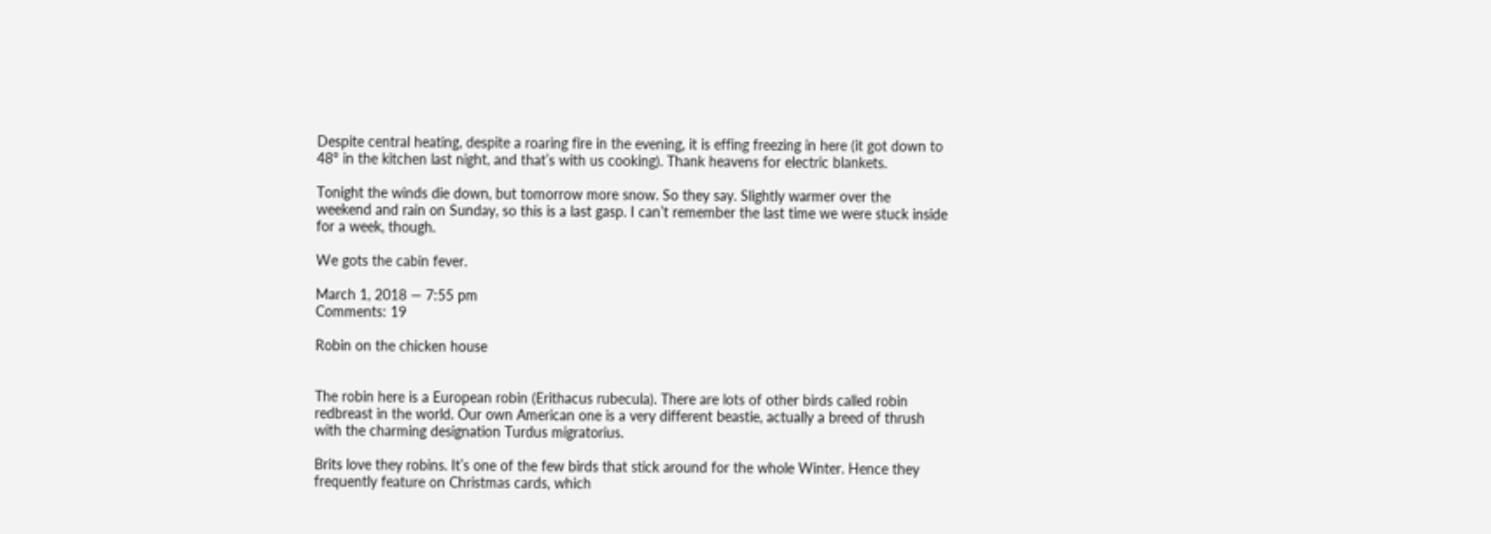Despite central heating, despite a roaring fire in the evening, it is effing freezing in here (it got down to 48° in the kitchen last night, and that’s with us cooking). Thank heavens for electric blankets.

Tonight the winds die down, but tomorrow more snow. So they say. Slightly warmer over the weekend and rain on Sunday, so this is a last gasp. I can’t remember the last time we were stuck inside for a week, though.

We gots the cabin fever.

March 1, 2018 — 7:55 pm
Comments: 19

Robin on the chicken house


The robin here is a European robin (Erithacus rubecula). There are lots of other birds called robin redbreast in the world. Our own American one is a very different beastie, actually a breed of thrush with the charming designation Turdus migratorius.

Brits love they robins. It’s one of the few birds that stick around for the whole Winter. Hence they frequently feature on Christmas cards, which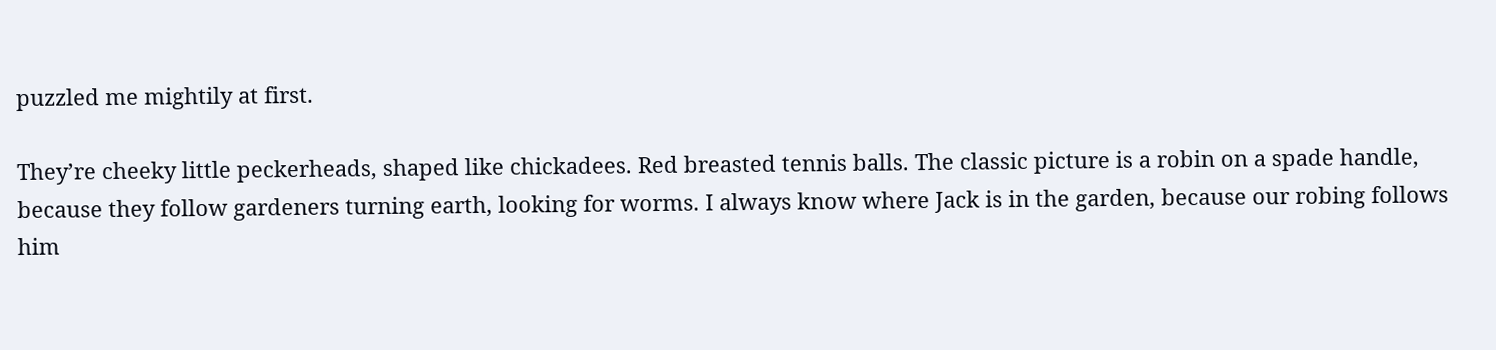puzzled me mightily at first.

They’re cheeky little peckerheads, shaped like chickadees. Red breasted tennis balls. The classic picture is a robin on a spade handle, because they follow gardeners turning earth, looking for worms. I always know where Jack is in the garden, because our robing follows him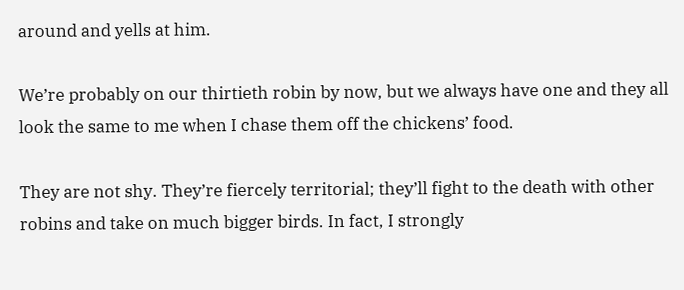around and yells at him.

We’re probably on our thirtieth robin by now, but we always have one and they all look the same to me when I chase them off the chickens’ food.

They are not shy. They’re fiercely territorial; they’ll fight to the death with other robins and take on much bigger birds. In fact, I strongly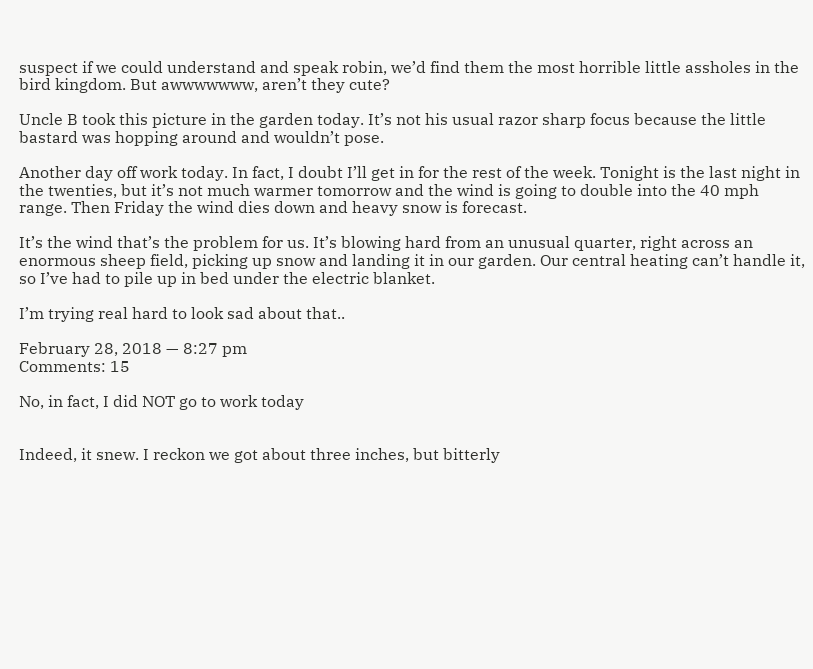suspect if we could understand and speak robin, we’d find them the most horrible little assholes in the bird kingdom. But awwwwwww, aren’t they cute?

Uncle B took this picture in the garden today. It’s not his usual razor sharp focus because the little bastard was hopping around and wouldn’t pose.

Another day off work today. In fact, I doubt I’ll get in for the rest of the week. Tonight is the last night in the twenties, but it’s not much warmer tomorrow and the wind is going to double into the 40 mph range. Then Friday the wind dies down and heavy snow is forecast.

It’s the wind that’s the problem for us. It’s blowing hard from an unusual quarter, right across an enormous sheep field, picking up snow and landing it in our garden. Our central heating can’t handle it, so I’ve had to pile up in bed under the electric blanket.

I’m trying real hard to look sad about that..

February 28, 2018 — 8:27 pm
Comments: 15

No, in fact, I did NOT go to work today


Indeed, it snew. I reckon we got about three inches, but bitterly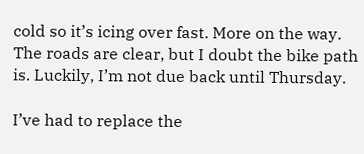cold so it’s icing over fast. More on the way. The roads are clear, but I doubt the bike path is. Luckily, I’m not due back until Thursday.

I’ve had to replace the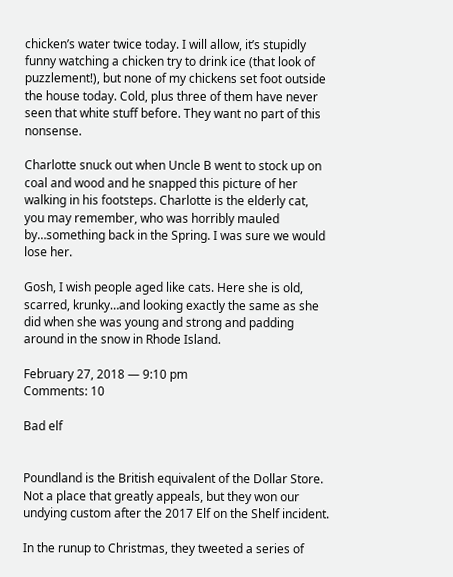chicken’s water twice today. I will allow, it’s stupidly funny watching a chicken try to drink ice (that look of puzzlement!), but none of my chickens set foot outside the house today. Cold, plus three of them have never seen that white stuff before. They want no part of this nonsense.

Charlotte snuck out when Uncle B went to stock up on coal and wood and he snapped this picture of her walking in his footsteps. Charlotte is the elderly cat, you may remember, who was horribly mauled by…something back in the Spring. I was sure we would lose her.

Gosh, I wish people aged like cats. Here she is old, scarred, krunky…and looking exactly the same as she did when she was young and strong and padding around in the snow in Rhode Island.

February 27, 2018 — 9:10 pm
Comments: 10

Bad elf


Poundland is the British equivalent of the Dollar Store. Not a place that greatly appeals, but they won our undying custom after the 2017 Elf on the Shelf incident.

In the runup to Christmas, they tweeted a series of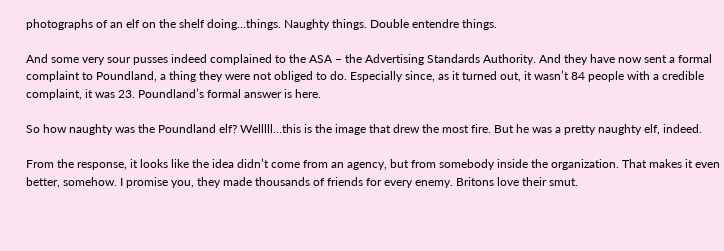photographs of an elf on the shelf doing…things. Naughty things. Double entendre things.

And some very sour pusses indeed complained to the ASA – the Advertising Standards Authority. And they have now sent a formal complaint to Poundland, a thing they were not obliged to do. Especially since, as it turned out, it wasn’t 84 people with a credible complaint, it was 23. Poundland’s formal answer is here.

So how naughty was the Poundland elf? Welllll…this is the image that drew the most fire. But he was a pretty naughty elf, indeed.

From the response, it looks like the idea didn’t come from an agency, but from somebody inside the organization. That makes it even better, somehow. I promise you, they made thousands of friends for every enemy. Britons love their smut.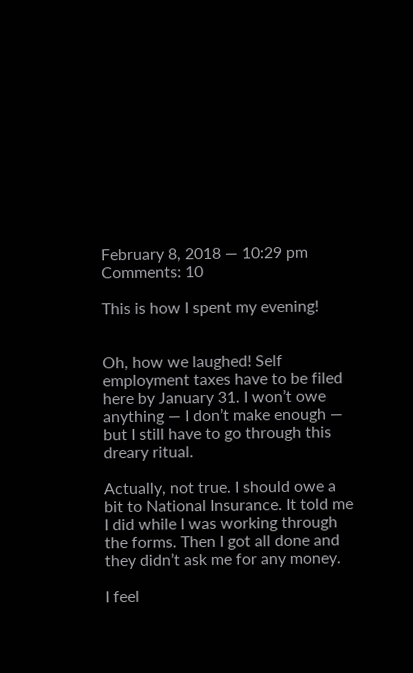February 8, 2018 — 10:29 pm
Comments: 10

This is how I spent my evening!


Oh, how we laughed! Self employment taxes have to be filed here by January 31. I won’t owe anything — I don’t make enough — but I still have to go through this dreary ritual.

Actually, not true. I should owe a bit to National Insurance. It told me I did while I was working through the forms. Then I got all done and they didn’t ask me for any money.

I feel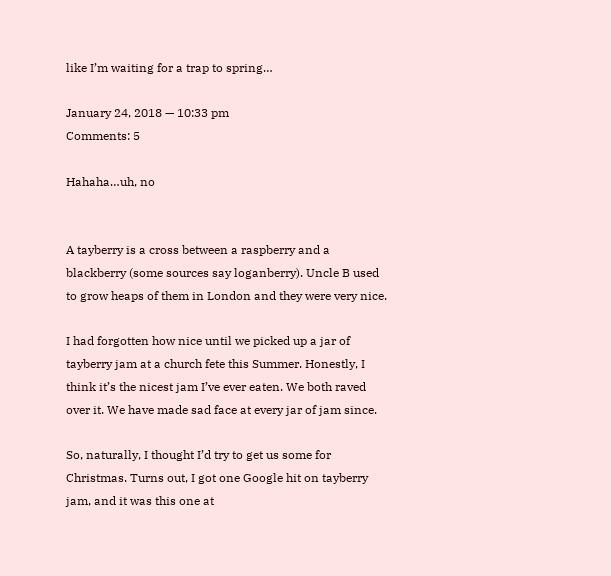like I’m waiting for a trap to spring…

January 24, 2018 — 10:33 pm
Comments: 5

Hahaha…uh, no


A tayberry is a cross between a raspberry and a blackberry (some sources say loganberry). Uncle B used to grow heaps of them in London and they were very nice.

I had forgotten how nice until we picked up a jar of tayberry jam at a church fete this Summer. Honestly, I think it’s the nicest jam I’ve ever eaten. We both raved over it. We have made sad face at every jar of jam since.

So, naturally, I thought I’d try to get us some for Christmas. Turns out, I got one Google hit on tayberry jam, and it was this one at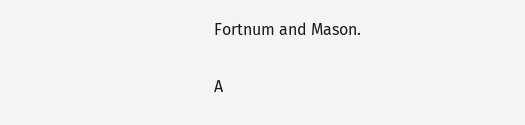Fortnum and Mason.

A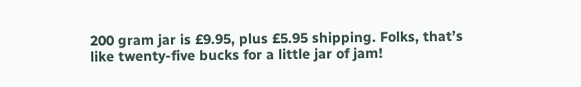200 gram jar is £9.95, plus £5.95 shipping. Folks, that’s like twenty-five bucks for a little jar of jam!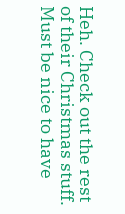Heh. Check out the rest of their Christmas stuff. Must be nice to have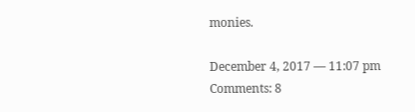monies.

December 4, 2017 — 11:07 pm
Comments: 8